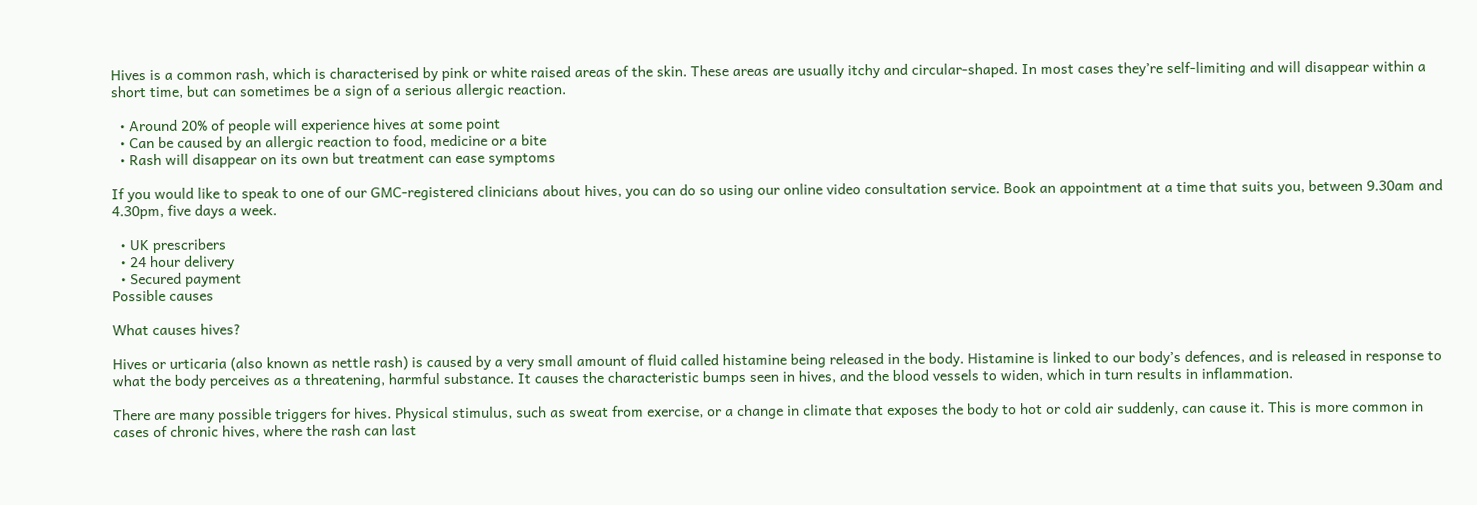Hives is a common rash, which is characterised by pink or white raised areas of the skin. These areas are usually itchy and circular-shaped. In most cases they’re self-limiting and will disappear within a short time, but can sometimes be a sign of a serious allergic reaction.

  • Around 20% of people will experience hives at some point
  • Can be caused by an allergic reaction to food, medicine or a bite
  • Rash will disappear on its own but treatment can ease symptoms

If you would like to speak to one of our GMC-registered clinicians about hives, you can do so using our online video consultation service. Book an appointment at a time that suits you, between 9.30am and 4.30pm, five days a week.

  • UK prescribers
  • 24 hour delivery
  • Secured payment
Possible causes

What causes hives?

Hives or urticaria (also known as nettle rash) is caused by a very small amount of fluid called histamine being released in the body. Histamine is linked to our body’s defences, and is released in response to what the body perceives as a threatening, harmful substance. It causes the characteristic bumps seen in hives, and the blood vessels to widen, which in turn results in inflammation.

There are many possible triggers for hives. Physical stimulus, such as sweat from exercise, or a change in climate that exposes the body to hot or cold air suddenly, can cause it. This is more common in cases of chronic hives, where the rash can last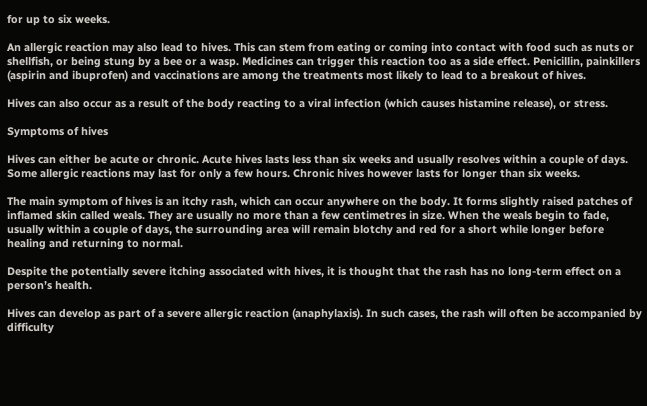for up to six weeks.

An allergic reaction may also lead to hives. This can stem from eating or coming into contact with food such as nuts or shellfish, or being stung by a bee or a wasp. Medicines can trigger this reaction too as a side effect. Penicillin, painkillers (aspirin and ibuprofen) and vaccinations are among the treatments most likely to lead to a breakout of hives.

Hives can also occur as a result of the body reacting to a viral infection (which causes histamine release), or stress.

Symptoms of hives

Hives can either be acute or chronic. Acute hives lasts less than six weeks and usually resolves within a couple of days. Some allergic reactions may last for only a few hours. Chronic hives however lasts for longer than six weeks.

The main symptom of hives is an itchy rash, which can occur anywhere on the body. It forms slightly raised patches of inflamed skin called weals. They are usually no more than a few centimetres in size. When the weals begin to fade, usually within a couple of days, the surrounding area will remain blotchy and red for a short while longer before healing and returning to normal.

Despite the potentially severe itching associated with hives, it is thought that the rash has no long-term effect on a person’s health.

Hives can develop as part of a severe allergic reaction (anaphylaxis). In such cases, the rash will often be accompanied by difficulty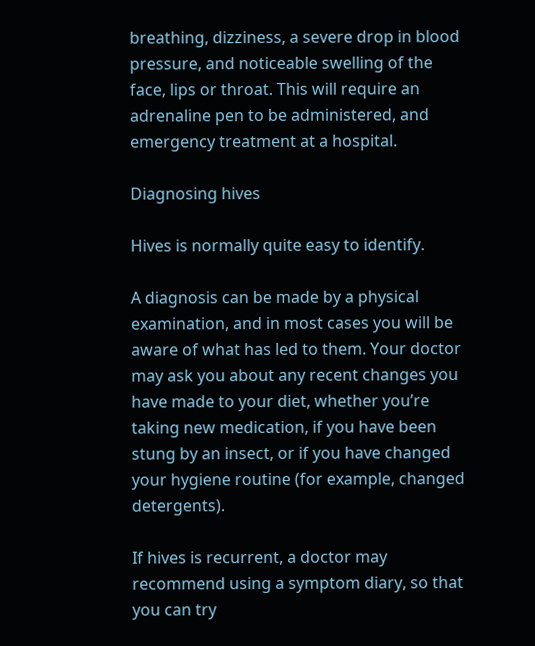breathing, dizziness, a severe drop in blood pressure, and noticeable swelling of the face, lips or throat. This will require an adrenaline pen to be administered, and emergency treatment at a hospital.

Diagnosing hives

Hives is normally quite easy to identify.

A diagnosis can be made by a physical examination, and in most cases you will be aware of what has led to them. Your doctor may ask you about any recent changes you have made to your diet, whether you’re taking new medication, if you have been stung by an insect, or if you have changed your hygiene routine (for example, changed detergents).

If hives is recurrent, a doctor may recommend using a symptom diary, so that you can try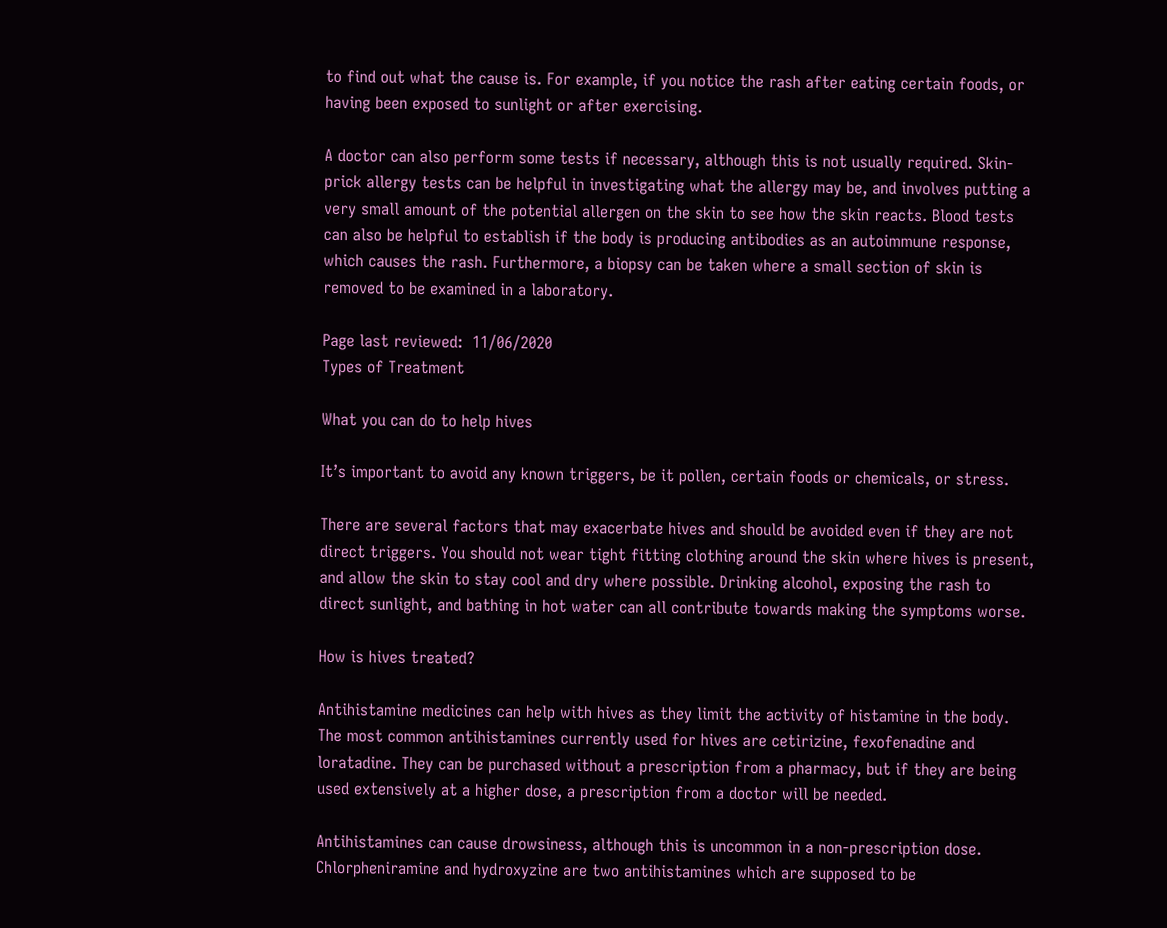to find out what the cause is. For example, if you notice the rash after eating certain foods, or having been exposed to sunlight or after exercising.

A doctor can also perform some tests if necessary, although this is not usually required. Skin-prick allergy tests can be helpful in investigating what the allergy may be, and involves putting a very small amount of the potential allergen on the skin to see how the skin reacts. Blood tests can also be helpful to establish if the body is producing antibodies as an autoimmune response, which causes the rash. Furthermore, a biopsy can be taken where a small section of skin is removed to be examined in a laboratory.

Page last reviewed:  11/06/2020
Types of Treatment

What you can do to help hives

It’s important to avoid any known triggers, be it pollen, certain foods or chemicals, or stress.

There are several factors that may exacerbate hives and should be avoided even if they are not direct triggers. You should not wear tight fitting clothing around the skin where hives is present, and allow the skin to stay cool and dry where possible. Drinking alcohol, exposing the rash to direct sunlight, and bathing in hot water can all contribute towards making the symptoms worse.

How is hives treated?

Antihistamine medicines can help with hives as they limit the activity of histamine in the body. The most common antihistamines currently used for hives are cetirizine, fexofenadine and loratadine. They can be purchased without a prescription from a pharmacy, but if they are being used extensively at a higher dose, a prescription from a doctor will be needed.

Antihistamines can cause drowsiness, although this is uncommon in a non-prescription dose. Chlorpheniramine and hydroxyzine are two antihistamines which are supposed to be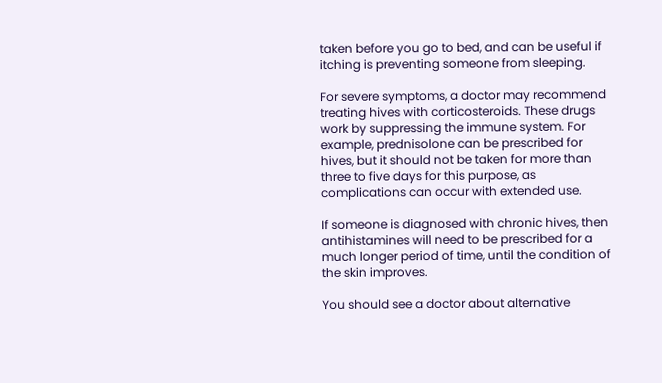taken before you go to bed, and can be useful if itching is preventing someone from sleeping.

For severe symptoms, a doctor may recommend treating hives with corticosteroids. These drugs work by suppressing the immune system. For example, prednisolone can be prescribed for hives, but it should not be taken for more than three to five days for this purpose, as complications can occur with extended use.

If someone is diagnosed with chronic hives, then antihistamines will need to be prescribed for a much longer period of time, until the condition of the skin improves.

You should see a doctor about alternative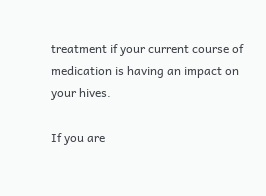treatment if your current course of medication is having an impact on your hives.

If you are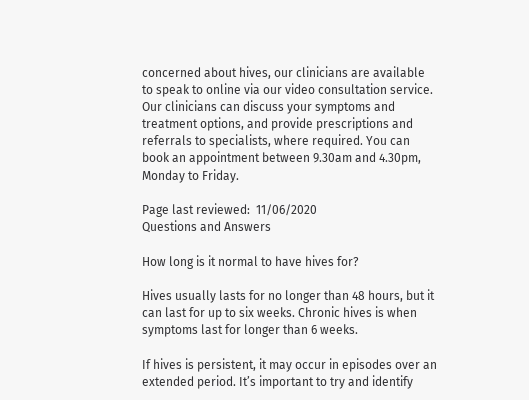concerned about hives, our clinicians are available to speak to online via our video consultation service. Our clinicians can discuss your symptoms and treatment options, and provide prescriptions and referrals to specialists, where required. You can book an appointment between 9.30am and 4.30pm, Monday to Friday.

Page last reviewed:  11/06/2020
Questions and Answers

How long is it normal to have hives for?

Hives usually lasts for no longer than 48 hours, but it can last for up to six weeks. Chronic hives is when symptoms last for longer than 6 weeks.

If hives is persistent, it may occur in episodes over an extended period. It’s important to try and identify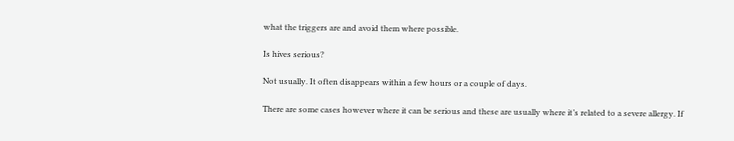what the triggers are and avoid them where possible.

Is hives serious?

Not usually. It often disappears within a few hours or a couple of days.

There are some cases however where it can be serious and these are usually where it’s related to a severe allergy. If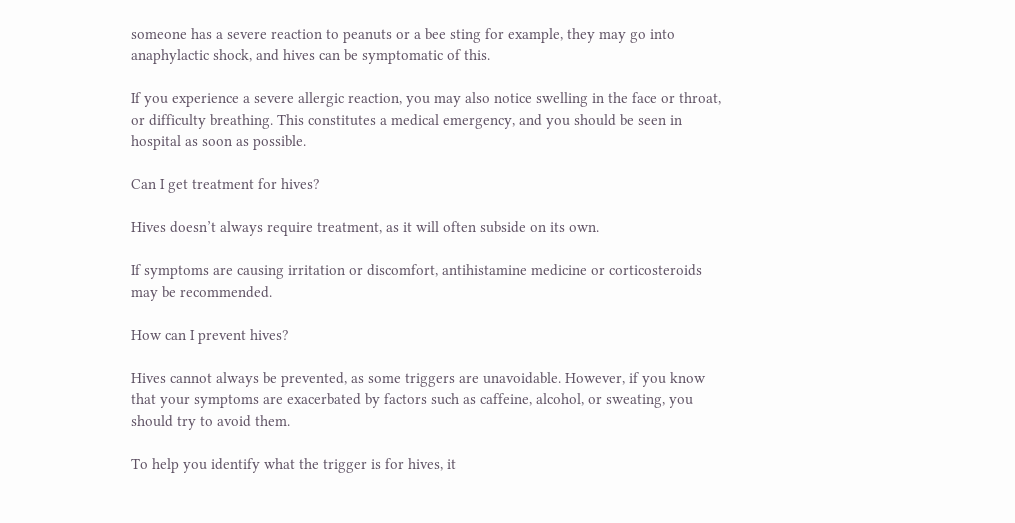someone has a severe reaction to peanuts or a bee sting for example, they may go into anaphylactic shock, and hives can be symptomatic of this.

If you experience a severe allergic reaction, you may also notice swelling in the face or throat, or difficulty breathing. This constitutes a medical emergency, and you should be seen in hospital as soon as possible.

Can I get treatment for hives?

Hives doesn’t always require treatment, as it will often subside on its own.

If symptoms are causing irritation or discomfort, antihistamine medicine or corticosteroids may be recommended.

How can I prevent hives?

Hives cannot always be prevented, as some triggers are unavoidable. However, if you know that your symptoms are exacerbated by factors such as caffeine, alcohol, or sweating, you should try to avoid them.

To help you identify what the trigger is for hives, it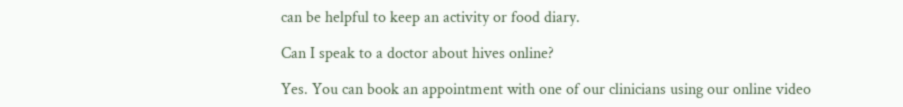can be helpful to keep an activity or food diary.

Can I speak to a doctor about hives online?

Yes. You can book an appointment with one of our clinicians using our online video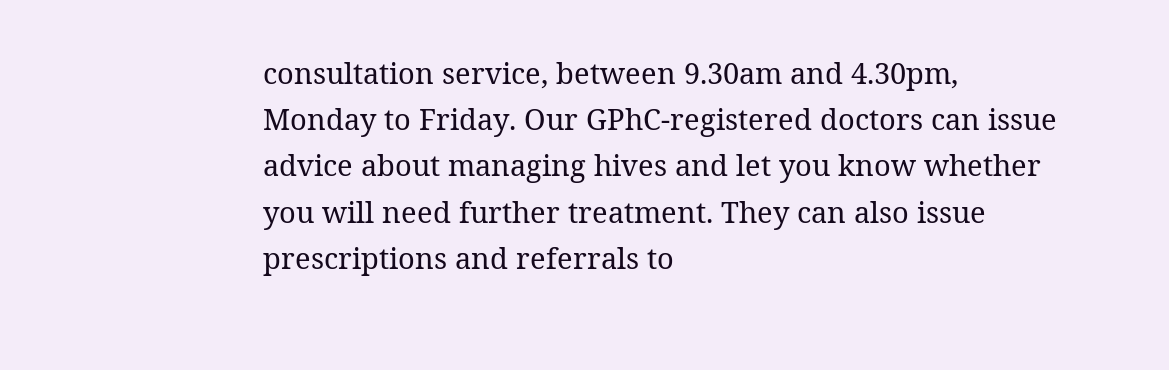consultation service, between 9.30am and 4.30pm, Monday to Friday. Our GPhC-registered doctors can issue advice about managing hives and let you know whether you will need further treatment. They can also issue prescriptions and referrals to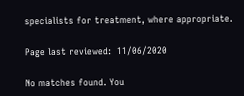specialists for treatment, where appropriate.

Page last reviewed:  11/06/2020

No matches found. You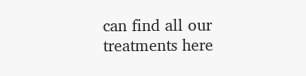can find all our treatments here